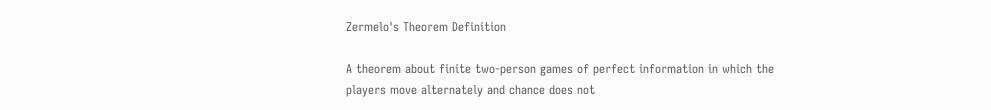Zermelo's Theorem Definition

A theorem about finite two-person games of perfect information in which the players move alternately and chance does not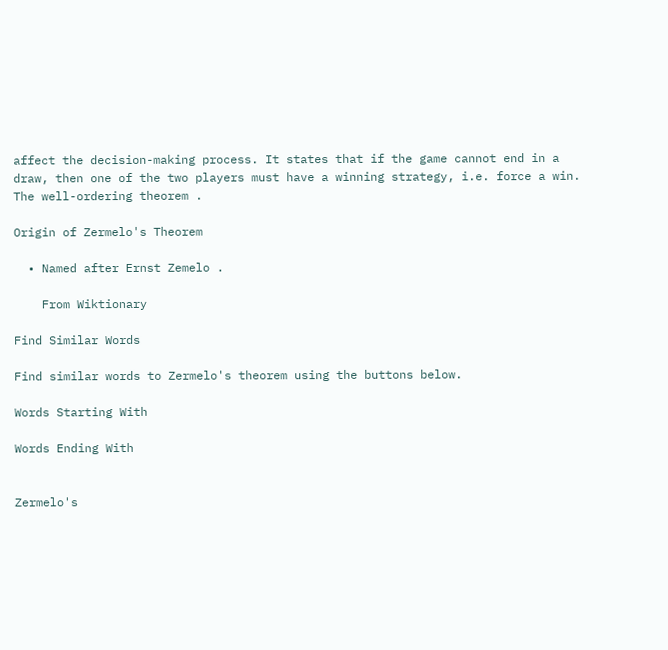affect the decision-making process. It states that if the game cannot end in a draw, then one of the two players must have a winning strategy, i.e. force a win.
The well-ordering theorem .

Origin of Zermelo's Theorem

  • Named after Ernst Zemelo .

    From Wiktionary

Find Similar Words

Find similar words to Zermelo's theorem using the buttons below.

Words Starting With

Words Ending With


Zermelo's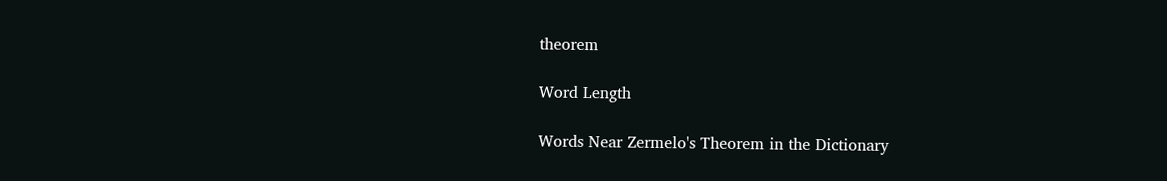theorem

Word Length

Words Near Zermelo's Theorem in the Dictionary